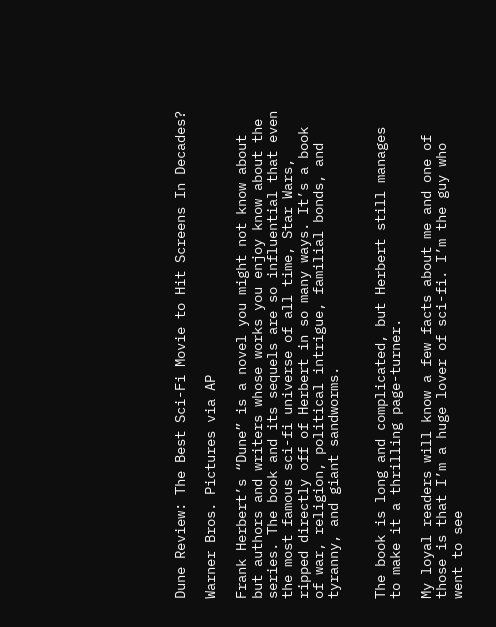Dune Review: The Best Sci-Fi Movie to Hit Screens In Decades?

Warner Bros. Pictures via AP

Frank Herbert’s “Dune” is a novel you might not know about but authors and writers whose works you enjoy know about the series. The book and its sequels are so influential that even the most famous sci-fi universe of all time, Star Wars, ripped directly off of Herbert in so many ways. It’s a book of war, religion, political intrigue, familial bonds, and tyranny, and giant sandworms.


The book is long and complicated, but Herbert still manages to make it a thrilling page-turner.

My loyal readers will know a few facts about me and one of those is that I’m a huge lover of sci-fi. I’m the guy who went to see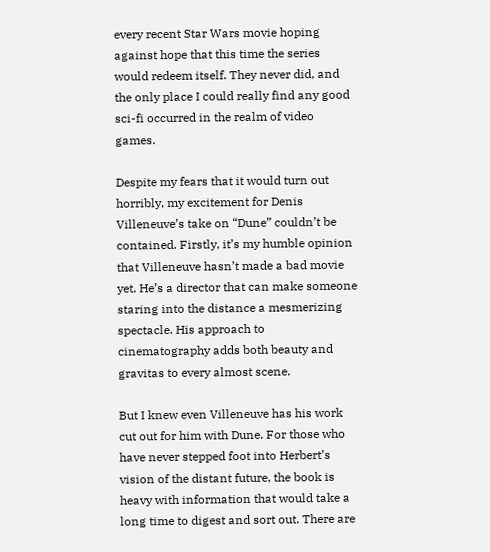every recent Star Wars movie hoping against hope that this time the series would redeem itself. They never did, and the only place I could really find any good sci-fi occurred in the realm of video games.

Despite my fears that it would turn out horribly, my excitement for Denis Villeneuve’s take on “Dune” couldn’t be contained. Firstly, it’s my humble opinion that Villeneuve hasn’t made a bad movie yet. He’s a director that can make someone staring into the distance a mesmerizing spectacle. His approach to cinematography adds both beauty and gravitas to every almost scene.

But I knew even Villeneuve has his work cut out for him with Dune. For those who have never stepped foot into Herbert’s vision of the distant future, the book is heavy with information that would take a long time to digest and sort out. There are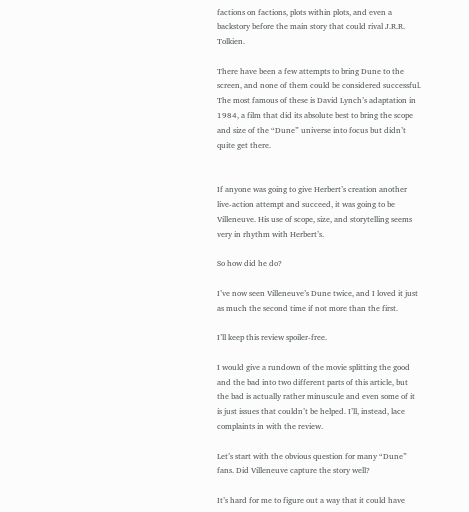factions on factions, plots within plots, and even a backstory before the main story that could rival J.R.R. Tolkien.

There have been a few attempts to bring Dune to the screen, and none of them could be considered successful. The most famous of these is David Lynch’s adaptation in 1984, a film that did its absolute best to bring the scope and size of the “Dune” universe into focus but didn’t quite get there.


If anyone was going to give Herbert’s creation another live-action attempt and succeed, it was going to be Villeneuve. His use of scope, size, and storytelling seems very in rhythm with Herbert’s.

So how did he do?

I’ve now seen Villeneuve’s Dune twice, and I loved it just as much the second time if not more than the first.

I’ll keep this review spoiler-free.

I would give a rundown of the movie splitting the good and the bad into two different parts of this article, but the bad is actually rather minuscule and even some of it is just issues that couldn’t be helped. I’ll, instead, lace complaints in with the review.

Let’s start with the obvious question for many “Dune” fans. Did Villeneuve capture the story well?

It’s hard for me to figure out a way that it could have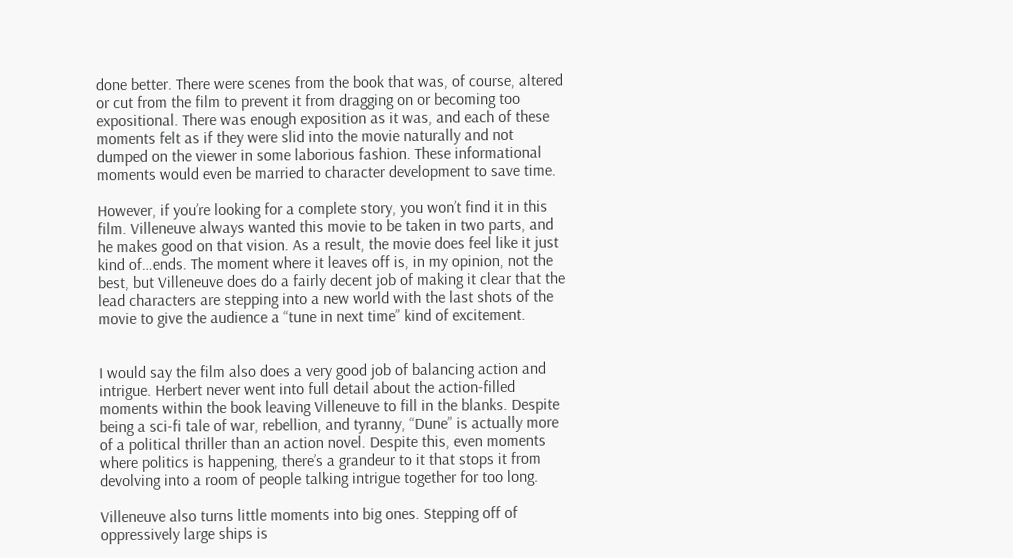done better. There were scenes from the book that was, of course, altered or cut from the film to prevent it from dragging on or becoming too expositional. There was enough exposition as it was, and each of these moments felt as if they were slid into the movie naturally and not dumped on the viewer in some laborious fashion. These informational moments would even be married to character development to save time.

However, if you’re looking for a complete story, you won’t find it in this film. Villeneuve always wanted this movie to be taken in two parts, and he makes good on that vision. As a result, the movie does feel like it just kind of…ends. The moment where it leaves off is, in my opinion, not the best, but Villeneuve does do a fairly decent job of making it clear that the lead characters are stepping into a new world with the last shots of the movie to give the audience a “tune in next time” kind of excitement.


I would say the film also does a very good job of balancing action and intrigue. Herbert never went into full detail about the action-filled moments within the book leaving Villeneuve to fill in the blanks. Despite being a sci-fi tale of war, rebellion, and tyranny, “Dune” is actually more of a political thriller than an action novel. Despite this, even moments where politics is happening, there’s a grandeur to it that stops it from devolving into a room of people talking intrigue together for too long.

Villeneuve also turns little moments into big ones. Stepping off of oppressively large ships is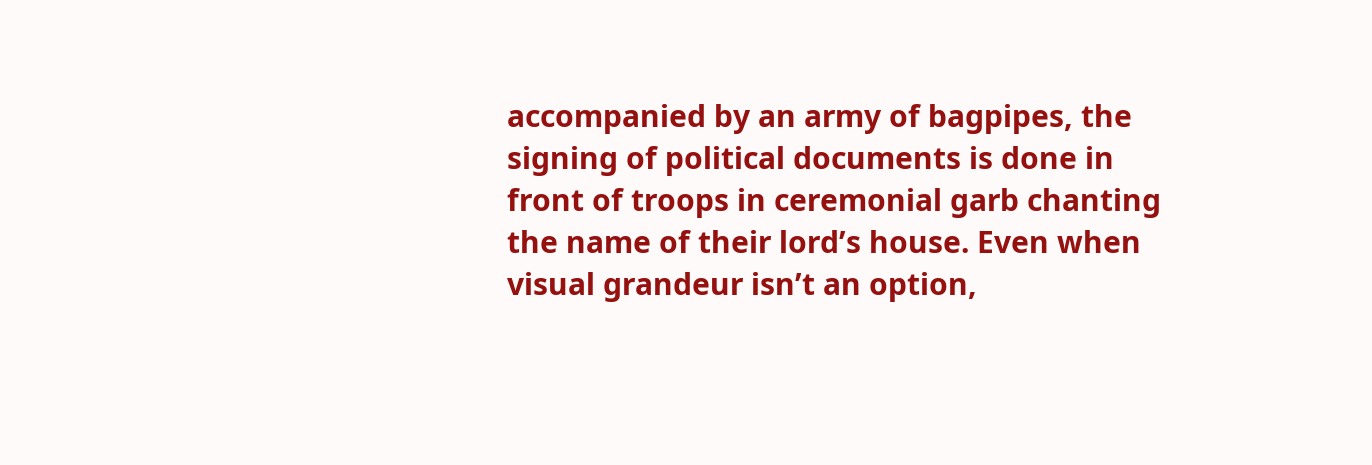accompanied by an army of bagpipes, the signing of political documents is done in front of troops in ceremonial garb chanting the name of their lord’s house. Even when visual grandeur isn’t an option,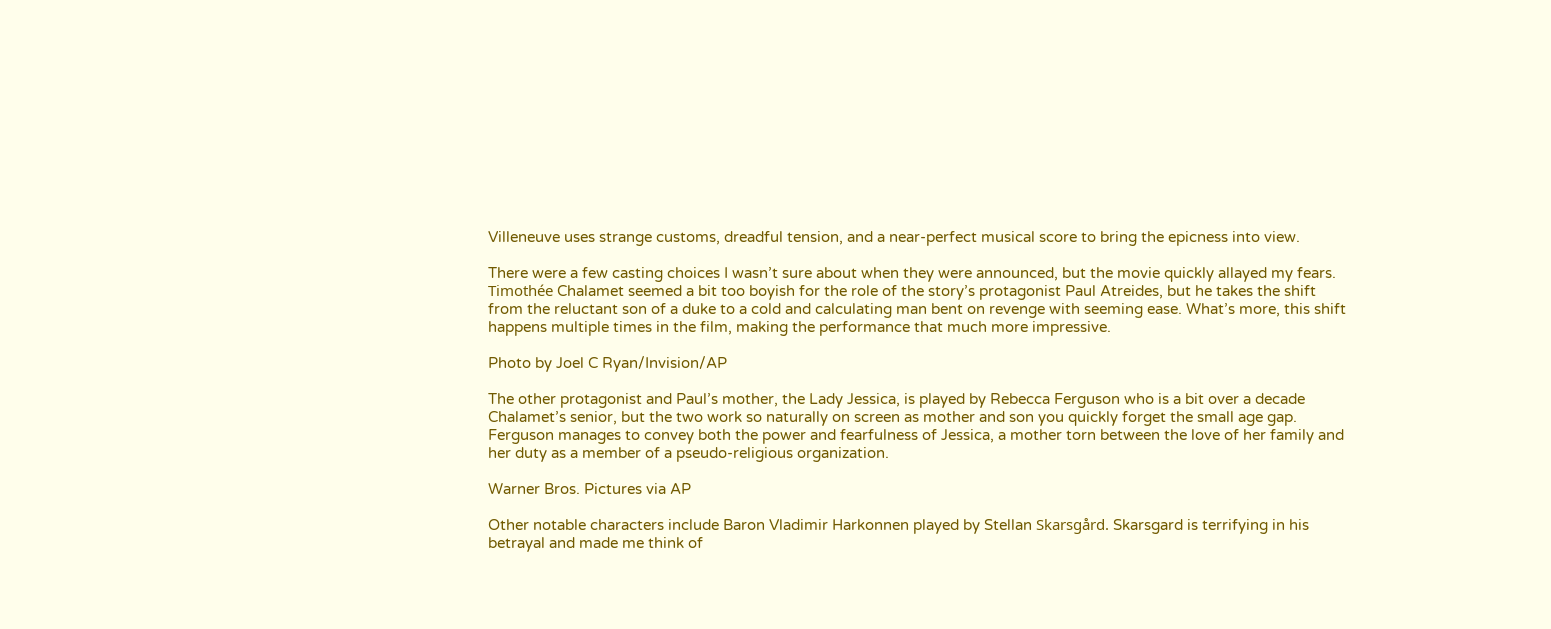Villeneuve uses strange customs, dreadful tension, and a near-perfect musical score to bring the epicness into view.

There were a few casting choices I wasn’t sure about when they were announced, but the movie quickly allayed my fears. Timothée Chalamet seemed a bit too boyish for the role of the story’s protagonist Paul Atreides, but he takes the shift from the reluctant son of a duke to a cold and calculating man bent on revenge with seeming ease. What’s more, this shift happens multiple times in the film, making the performance that much more impressive.

Photo by Joel C Ryan/Invision/AP

The other protagonist and Paul’s mother, the Lady Jessica, is played by Rebecca Ferguson who is a bit over a decade Chalamet’s senior, but the two work so naturally on screen as mother and son you quickly forget the small age gap. Ferguson manages to convey both the power and fearfulness of Jessica, a mother torn between the love of her family and her duty as a member of a pseudo-religious organization.

Warner Bros. Pictures via AP

Other notable characters include Baron Vladimir Harkonnen played by Stellan Skarsgård. Skarsgard is terrifying in his betrayal and made me think of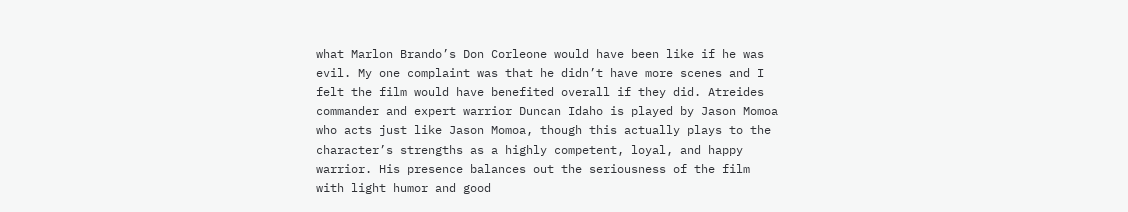what Marlon Brando’s Don Corleone would have been like if he was evil. My one complaint was that he didn’t have more scenes and I felt the film would have benefited overall if they did. Atreides commander and expert warrior Duncan Idaho is played by Jason Momoa who acts just like Jason Momoa, though this actually plays to the character’s strengths as a highly competent, loyal, and happy warrior. His presence balances out the seriousness of the film with light humor and good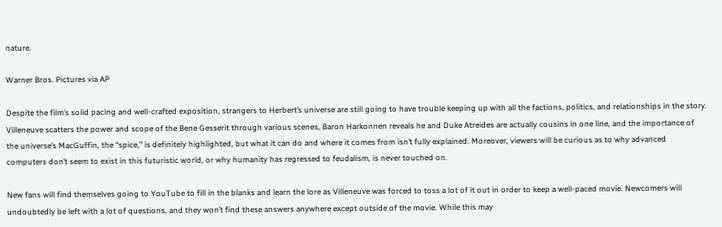nature.

Warner Bros. Pictures via AP

Despite the film’s solid pacing and well-crafted exposition, strangers to Herbert’s universe are still going to have trouble keeping up with all the factions, politics, and relationships in the story. Villeneuve scatters the power and scope of the Bene Gesserit through various scenes, Baron Harkonnen reveals he and Duke Atreides are actually cousins in one line, and the importance of the universe’s MacGuffin, the “spice,” is definitely highlighted, but what it can do and where it comes from isn’t fully explained. Moreover, viewers will be curious as to why advanced computers don’t seem to exist in this futuristic world, or why humanity has regressed to feudalism, is never touched on.

New fans will find themselves going to YouTube to fill in the blanks and learn the lore as Villeneuve was forced to toss a lot of it out in order to keep a well-paced movie. Newcomers will undoubtedly be left with a lot of questions, and they won’t find these answers anywhere except outside of the movie. While this may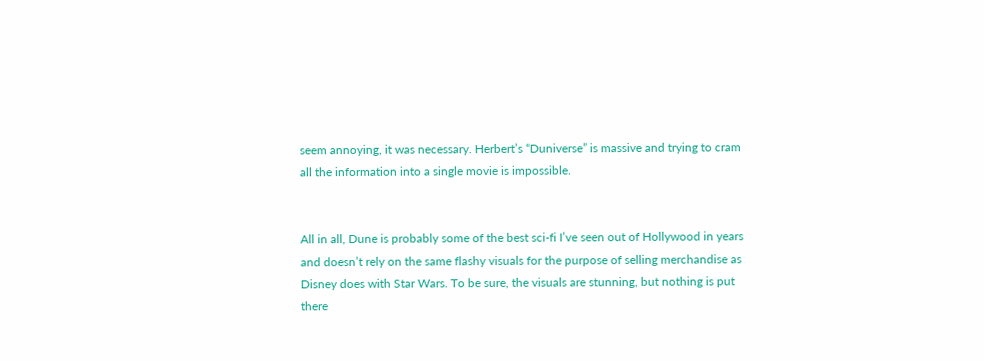seem annoying, it was necessary. Herbert’s “Duniverse” is massive and trying to cram all the information into a single movie is impossible.


All in all, Dune is probably some of the best sci-fi I’ve seen out of Hollywood in years and doesn’t rely on the same flashy visuals for the purpose of selling merchandise as Disney does with Star Wars. To be sure, the visuals are stunning, but nothing is put there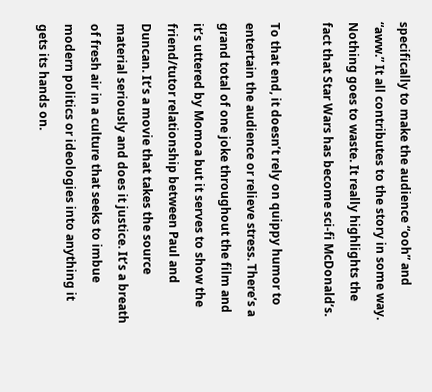specifically to make the audience “ooh” and “aww.” It all contributes to the story in some way. Nothing goes to waste. It really highlights the fact that Star Wars has become sci-fi McDonald’s.

To that end, it doesn’t rely on quippy humor to entertain the audience or relieve stress. There’s a grand total of one joke throughout the film and it’s uttered by Momoa but it serves to show the friend/tutor relationship between Paul and Duncan. It’s a movie that takes the source material seriously and does it justice. It’s a breath of fresh air in a culture that seeks to imbue modern politics or ideologies into anything it gets its hands on.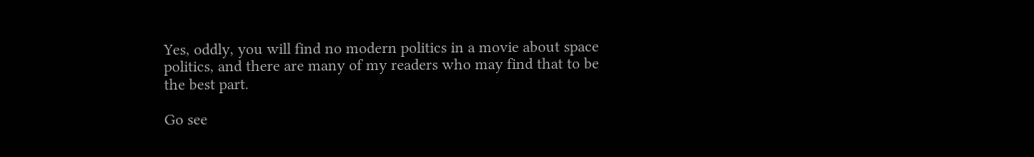Yes, oddly, you will find no modern politics in a movie about space politics, and there are many of my readers who may find that to be the best part.

Go see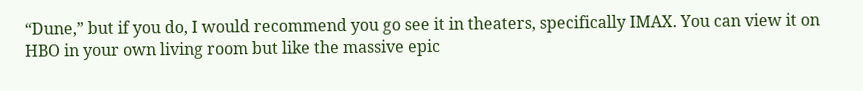“Dune,” but if you do, I would recommend you go see it in theaters, specifically IMAX. You can view it on HBO in your own living room but like the massive epic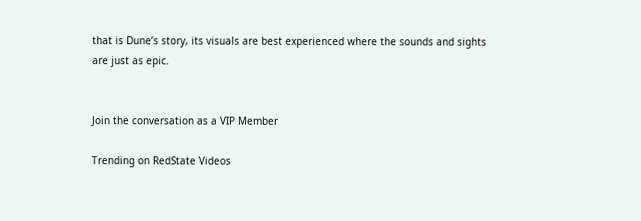that is Dune’s story, its visuals are best experienced where the sounds and sights are just as epic.


Join the conversation as a VIP Member

Trending on RedState Videos